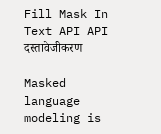Fill Mask In Text API API दस्तावेजीकरण

Masked language modeling is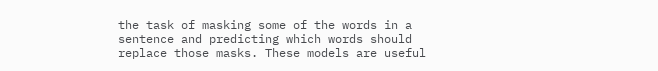the task of masking some of the words in a sentence and predicting which words should replace those masks. These models are useful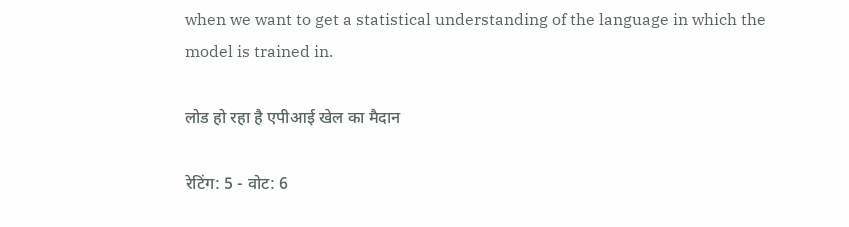when we want to get a statistical understanding of the language in which the model is trained in.

लोड हो रहा है एपीआई खेल का मैदान

रेटिंग: 5 - वोट: 6